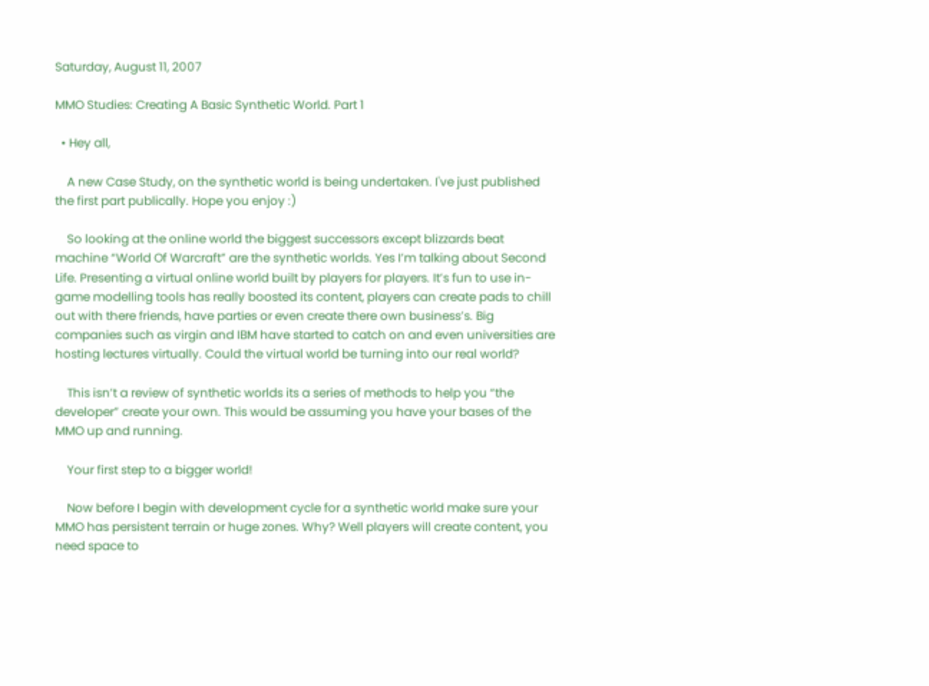Saturday, August 11, 2007

MMO Studies: Creating A Basic Synthetic World. Part 1

  • Hey all,

    A new Case Study, on the synthetic world is being undertaken. I've just published the first part publically. Hope you enjoy :)

    So looking at the online world the biggest successors except blizzards beat machine “World Of Warcraft” are the synthetic worlds. Yes I’m talking about Second Life. Presenting a virtual online world built by players for players. It’s fun to use in-game modelling tools has really boosted its content, players can create pads to chill out with there friends, have parties or even create there own business’s. Big companies such as virgin and IBM have started to catch on and even universities are hosting lectures virtually. Could the virtual world be turning into our real world?

    This isn’t a review of synthetic worlds its a series of methods to help you “the developer” create your own. This would be assuming you have your bases of the MMO up and running.

    Your first step to a bigger world!

    Now before I begin with development cycle for a synthetic world make sure your MMO has persistent terrain or huge zones. Why? Well players will create content, you need space to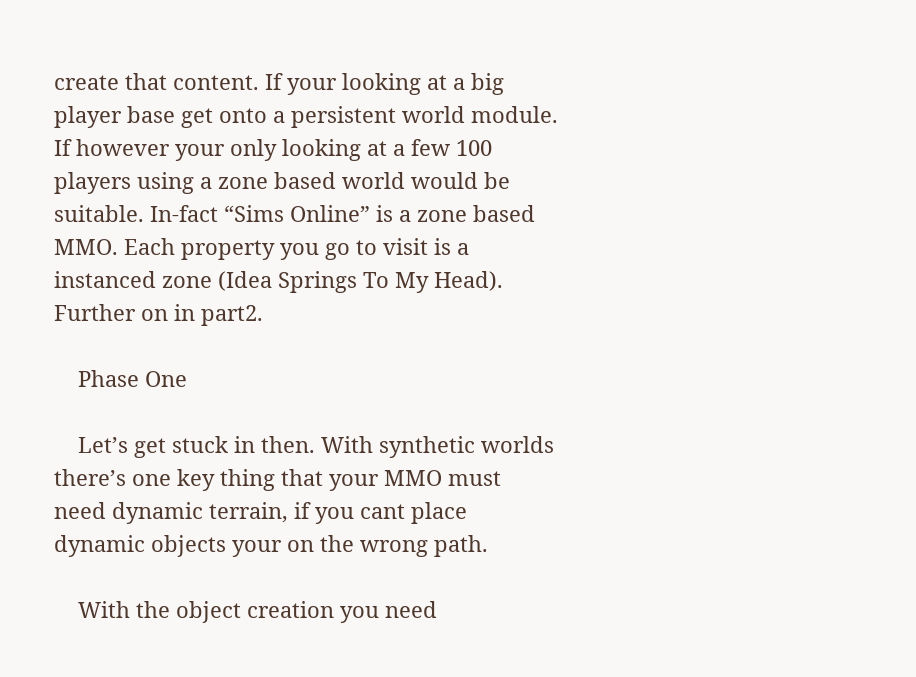create that content. If your looking at a big player base get onto a persistent world module. If however your only looking at a few 100 players using a zone based world would be suitable. In-fact “Sims Online” is a zone based MMO. Each property you go to visit is a instanced zone (Idea Springs To My Head). Further on in part2.

    Phase One

    Let’s get stuck in then. With synthetic worlds there’s one key thing that your MMO must need dynamic terrain, if you cant place dynamic objects your on the wrong path.

    With the object creation you need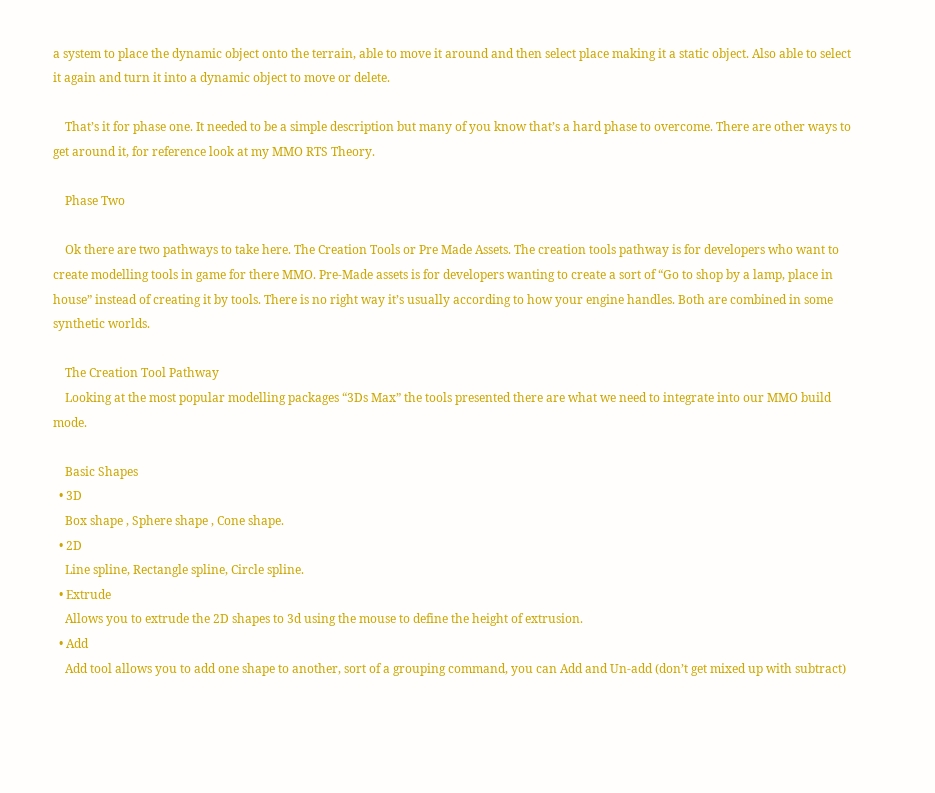a system to place the dynamic object onto the terrain, able to move it around and then select place making it a static object. Also able to select it again and turn it into a dynamic object to move or delete.

    That’s it for phase one. It needed to be a simple description but many of you know that’s a hard phase to overcome. There are other ways to get around it, for reference look at my MMO RTS Theory.

    Phase Two

    Ok there are two pathways to take here. The Creation Tools or Pre Made Assets. The creation tools pathway is for developers who want to create modelling tools in game for there MMO. Pre-Made assets is for developers wanting to create a sort of “Go to shop by a lamp, place in house” instead of creating it by tools. There is no right way it’s usually according to how your engine handles. Both are combined in some synthetic worlds.

    The Creation Tool Pathway
    Looking at the most popular modelling packages “3Ds Max” the tools presented there are what we need to integrate into our MMO build mode.

    Basic Shapes
  • 3D
    Box shape , Sphere shape , Cone shape.
  • 2D
    Line spline, Rectangle spline, Circle spline.
  • Extrude
    Allows you to extrude the 2D shapes to 3d using the mouse to define the height of extrusion.
  • Add
    Add tool allows you to add one shape to another, sort of a grouping command, you can Add and Un-add (don’t get mixed up with subtract)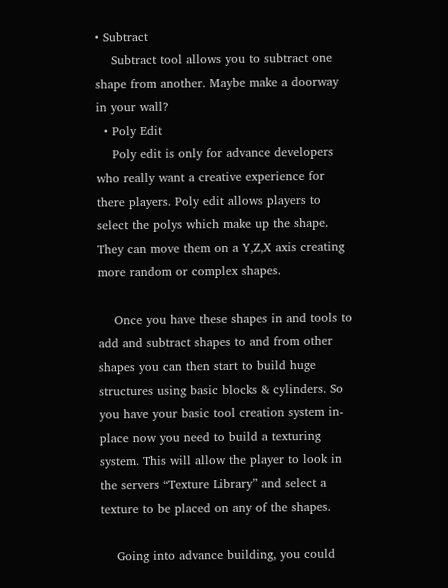• Subtract
    Subtract tool allows you to subtract one shape from another. Maybe make a doorway in your wall?
  • Poly Edit
    Poly edit is only for advance developers who really want a creative experience for there players. Poly edit allows players to select the polys which make up the shape. They can move them on a Y,Z,X axis creating more random or complex shapes.

    Once you have these shapes in and tools to add and subtract shapes to and from other shapes you can then start to build huge structures using basic blocks & cylinders. So you have your basic tool creation system in-place now you need to build a texturing system. This will allow the player to look in the servers “Texture Library” and select a texture to be placed on any of the shapes.

    Going into advance building, you could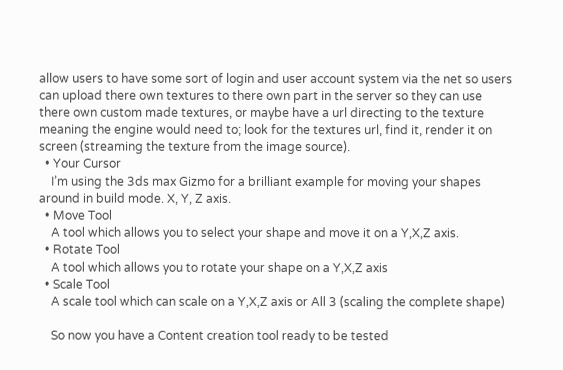allow users to have some sort of login and user account system via the net so users can upload there own textures to there own part in the server so they can use there own custom made textures, or maybe have a url directing to the texture meaning the engine would need to; look for the textures url, find it, render it on screen (streaming the texture from the image source).
  • Your Cursor
    I’m using the 3ds max Gizmo for a brilliant example for moving your shapes around in build mode. X, Y, Z axis.
  • Move Tool
    A tool which allows you to select your shape and move it on a Y,X,Z axis.
  • Rotate Tool
    A tool which allows you to rotate your shape on a Y,X,Z axis
  • Scale Tool
    A scale tool which can scale on a Y,X,Z axis or All 3 (scaling the complete shape)

    So now you have a Content creation tool ready to be tested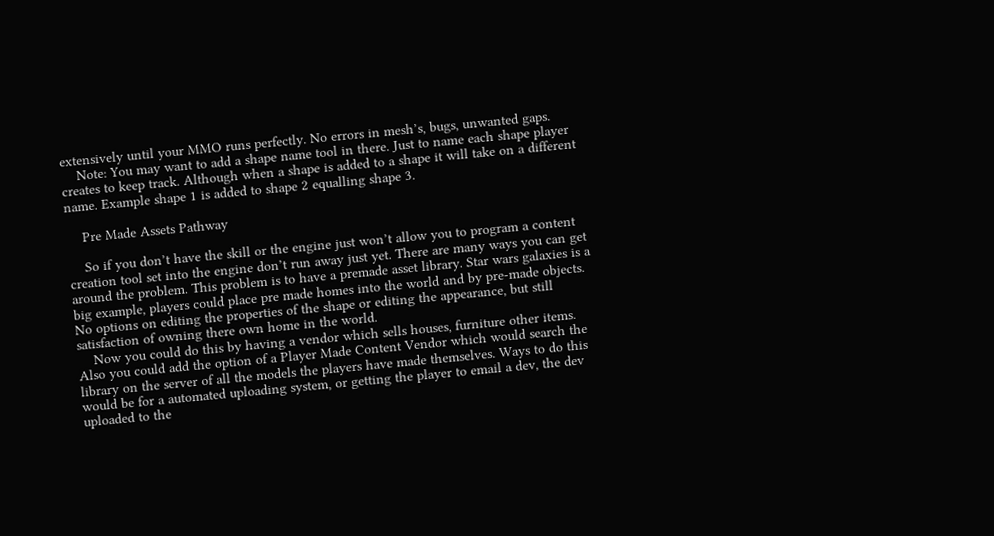extensively until your MMO runs perfectly. No errors in mesh’s, bugs, unwanted gaps.
    Note: You may want to add a shape name tool in there. Just to name each shape player creates to keep track. Although when a shape is added to a shape it will take on a different name. Example shape 1 is added to shape 2 equalling shape 3.

    Pre Made Assets Pathway

    So if you don’t have the skill or the engine just won’t allow you to program a content creation tool set into the engine don’t run away just yet. There are many ways you can get around the problem. This problem is to have a premade asset library. Star wars galaxies is a big example, players could place pre made homes into the world and by pre-made objects. No options on editing the properties of the shape or editing the appearance, but still satisfaction of owning there own home in the world.
    Now you could do this by having a vendor which sells houses, furniture other items. Also you could add the option of a Player Made Content Vendor which would search the library on the server of all the models the players have made themselves. Ways to do this would be for a automated uploading system, or getting the player to email a dev, the dev uploaded to the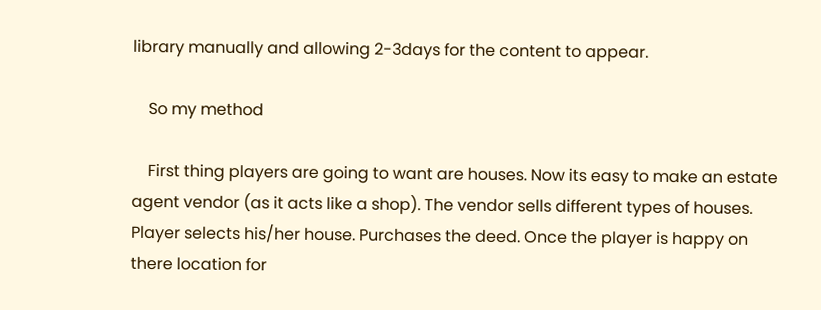library manually and allowing 2-3days for the content to appear.

    So my method

    First thing players are going to want are houses. Now its easy to make an estate agent vendor (as it acts like a shop). The vendor sells different types of houses. Player selects his/her house. Purchases the deed. Once the player is happy on there location for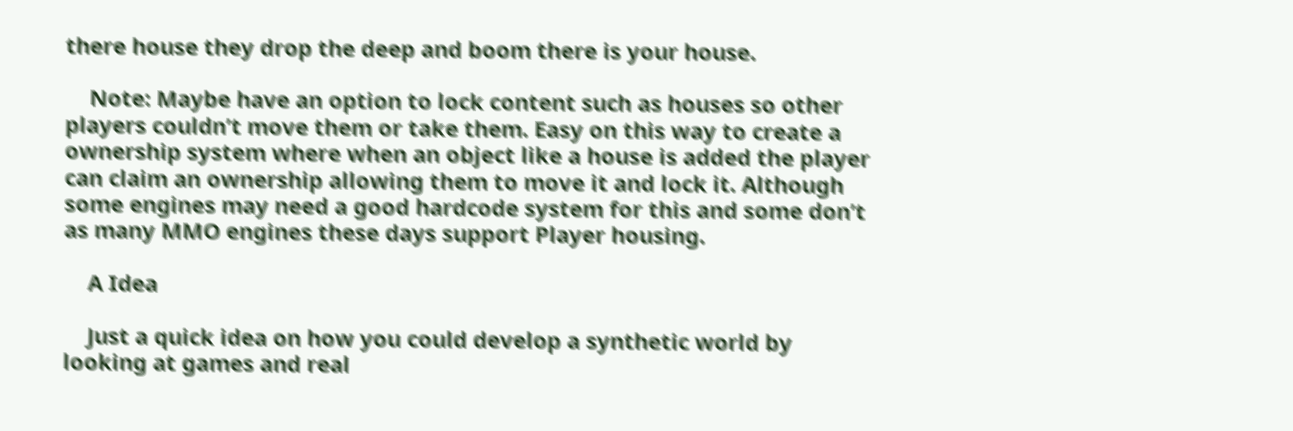there house they drop the deep and boom there is your house.

    Note: Maybe have an option to lock content such as houses so other players couldn’t move them or take them. Easy on this way to create a ownership system where when an object like a house is added the player can claim an ownership allowing them to move it and lock it. Although some engines may need a good hardcode system for this and some don’t as many MMO engines these days support Player housing.

    A Idea

    Just a quick idea on how you could develop a synthetic world by looking at games and real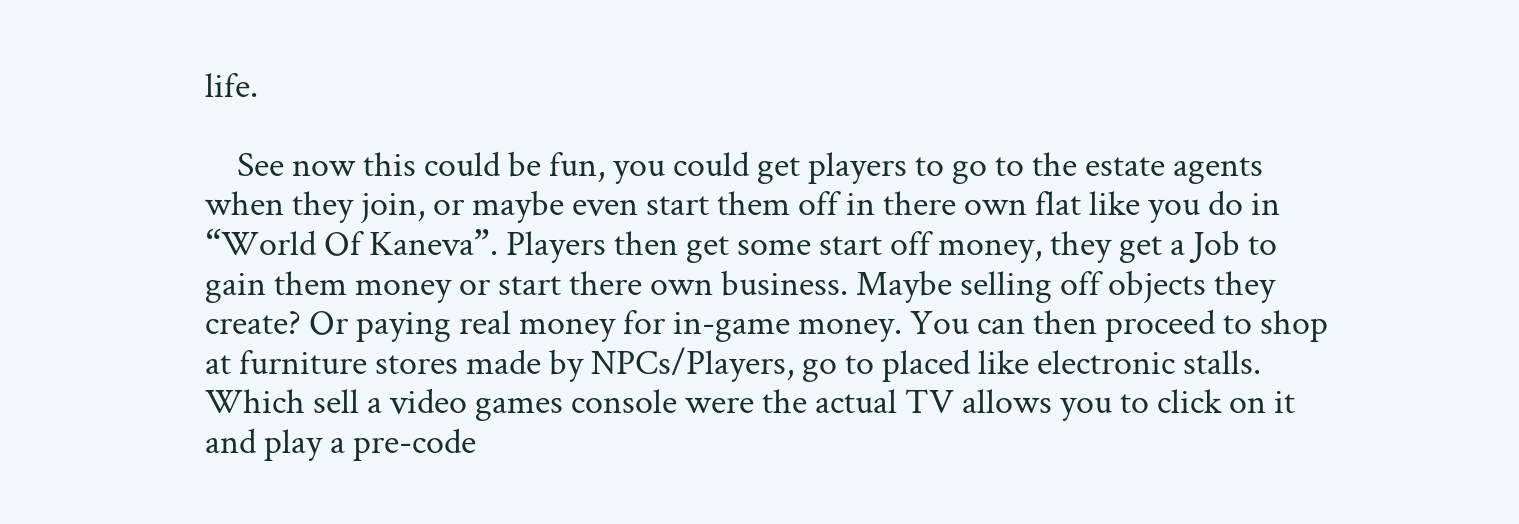life.

    See now this could be fun, you could get players to go to the estate agents when they join, or maybe even start them off in there own flat like you do in “World Of Kaneva”. Players then get some start off money, they get a Job to gain them money or start there own business. Maybe selling off objects they create? Or paying real money for in-game money. You can then proceed to shop at furniture stores made by NPCs/Players, go to placed like electronic stalls. Which sell a video games console were the actual TV allows you to click on it and play a pre-code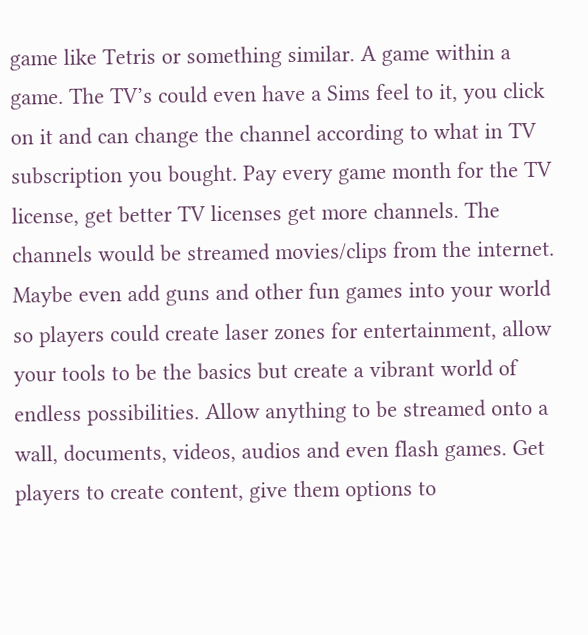game like Tetris or something similar. A game within a game. The TV’s could even have a Sims feel to it, you click on it and can change the channel according to what in TV subscription you bought. Pay every game month for the TV license, get better TV licenses get more channels. The channels would be streamed movies/clips from the internet. Maybe even add guns and other fun games into your world so players could create laser zones for entertainment, allow your tools to be the basics but create a vibrant world of endless possibilities. Allow anything to be streamed onto a wall, documents, videos, audios and even flash games. Get players to create content, give them options to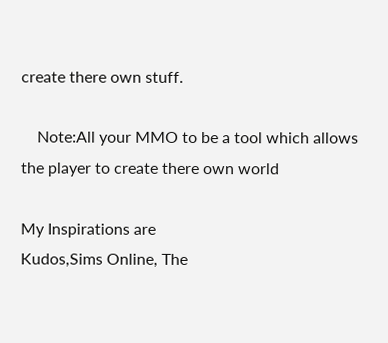create there own stuff.

    Note:All your MMO to be a tool which allows the player to create there own world

My Inspirations are
Kudos,Sims Online, The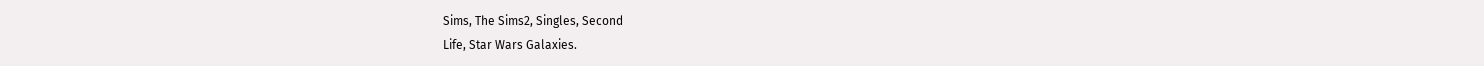Sims, The Sims2, Singles, Second
Life, Star Wars Galaxies.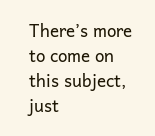There’s more to come on this subject, just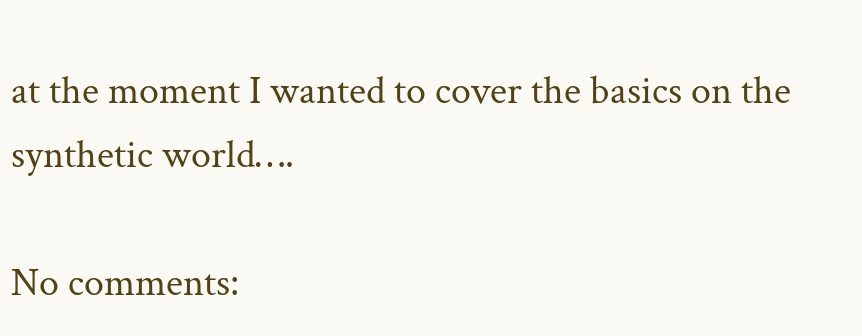at the moment I wanted to cover the basics on the synthetic world….

No comments: